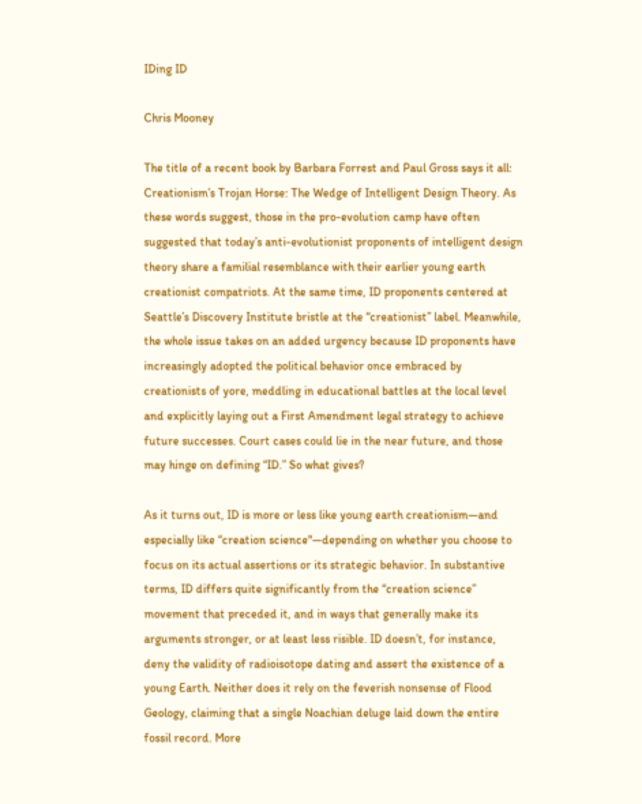IDing ID

Chris Mooney

The title of a recent book by Barbara Forrest and Paul Gross says it all: Creationism’s Trojan Horse: The Wedge of Intelligent Design Theory. As these words suggest, those in the pro-evolution camp have often suggested that today’s anti-evolutionist proponents of intelligent design theory share a familial resemblance with their earlier young earth creationist compatriots. At the same time, ID proponents centered at Seattle’s Discovery Institute bristle at the “creationist” label. Meanwhile, the whole issue takes on an added urgency because ID proponents have increasingly adopted the political behavior once embraced by creationists of yore, meddling in educational battles at the local level and explicitly laying out a First Amendment legal strategy to achieve future successes. Court cases could lie in the near future, and those may hinge on defining “ID.” So what gives?

As it turns out, ID is more or less like young earth creationism—and especially like “creation science"—depending on whether you choose to focus on its actual assertions or its strategic behavior. In substantive terms, ID differs quite significantly from the “creation science” movement that preceded it, and in ways that generally make its arguments stronger, or at least less risible. ID doesn’t, for instance, deny the validity of radioisotope dating and assert the existence of a young Earth. Neither does it rely on the feverish nonsense of Flood Geology, claiming that a single Noachian deluge laid down the entire fossil record. More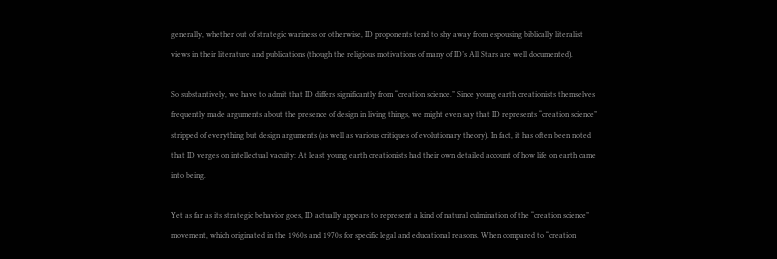generally, whether out of strategic wariness or otherwise, ID proponents tend to shy away from espousing biblically literalist views in their literature and publications (though the religious motivations of many of ID’s All Stars are well documented).

So substantively, we have to admit that ID differs significantly from “creation science.” Since young earth creationists themselves frequently made arguments about the presence of design in living things, we might even say that ID represents “creation science” stripped of everything but design arguments (as well as various critiques of evolutionary theory). In fact, it has often been noted that ID verges on intellectual vacuity: At least young earth creationists had their own detailed account of how life on earth came into being.

Yet as far as its strategic behavior goes, ID actually appears to represent a kind of natural culmination of the “creation science” movement, which originated in the 1960s and 1970s for specific legal and educational reasons. When compared to “creation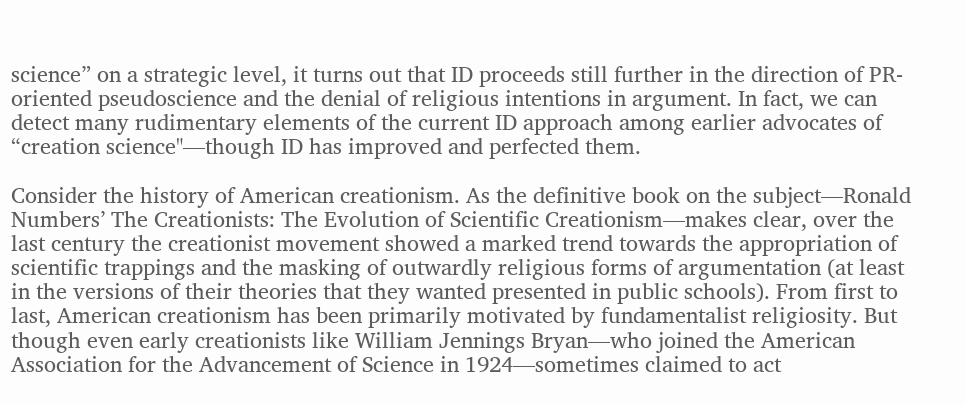science” on a strategic level, it turns out that ID proceeds still further in the direction of PR-oriented pseudoscience and the denial of religious intentions in argument. In fact, we can detect many rudimentary elements of the current ID approach among earlier advocates of “creation science"—though ID has improved and perfected them.

Consider the history of American creationism. As the definitive book on the subject—Ronald Numbers’ The Creationists: The Evolution of Scientific Creationism—makes clear, over the last century the creationist movement showed a marked trend towards the appropriation of scientific trappings and the masking of outwardly religious forms of argumentation (at least in the versions of their theories that they wanted presented in public schools). From first to last, American creationism has been primarily motivated by fundamentalist religiosity. But though even early creationists like William Jennings Bryan—who joined the American Association for the Advancement of Science in 1924—sometimes claimed to act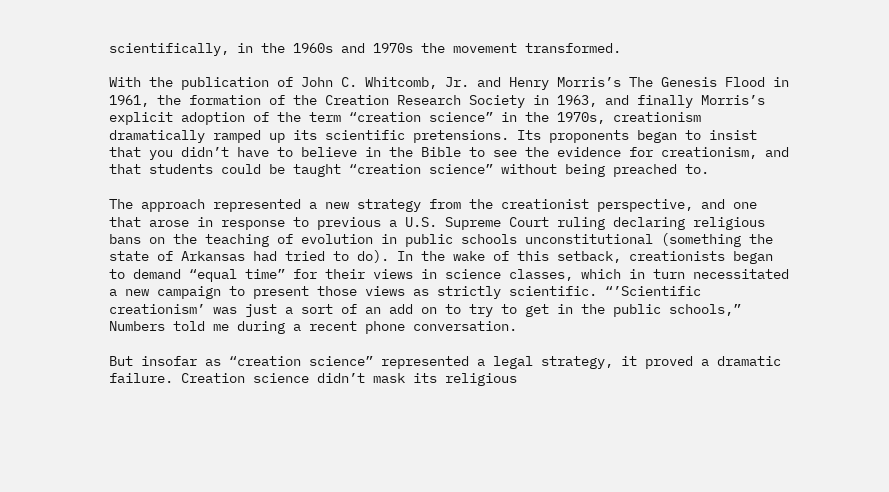scientifically, in the 1960s and 1970s the movement transformed.

With the publication of John C. Whitcomb, Jr. and Henry Morris’s The Genesis Flood in 1961, the formation of the Creation Research Society in 1963, and finally Morris’s explicit adoption of the term “creation science” in the 1970s, creationism dramatically ramped up its scientific pretensions. Its proponents began to insist that you didn’t have to believe in the Bible to see the evidence for creationism, and that students could be taught “creation science” without being preached to.

The approach represented a new strategy from the creationist perspective, and one that arose in response to previous a U.S. Supreme Court ruling declaring religious bans on the teaching of evolution in public schools unconstitutional (something the state of Arkansas had tried to do). In the wake of this setback, creationists began to demand “equal time” for their views in science classes, which in turn necessitated a new campaign to present those views as strictly scientific. “’Scientific creationism’ was just a sort of an add on to try to get in the public schools,” Numbers told me during a recent phone conversation.

But insofar as “creation science” represented a legal strategy, it proved a dramatic failure. Creation science didn’t mask its religious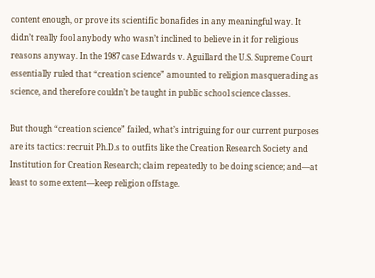content enough, or prove its scientific bonafides in any meaningful way. It didn’t really fool anybody who wasn’t inclined to believe in it for religious reasons anyway. In the 1987 case Edwards v. Aguillard the U.S. Supreme Court essentially ruled that “creation science” amounted to religion masquerading as science, and therefore couldn’t be taught in public school science classes.

But though “creation science” failed, what’s intriguing for our current purposes are its tactics: recruit Ph.D.s to outfits like the Creation Research Society and Institution for Creation Research; claim repeatedly to be doing science; and—at least to some extent—keep religion offstage.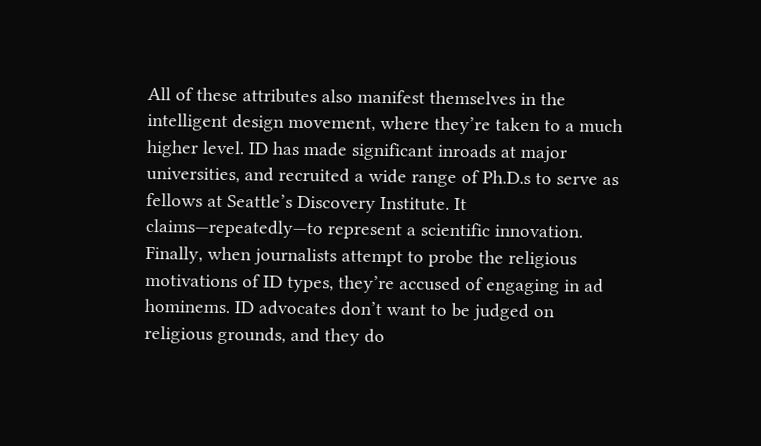All of these attributes also manifest themselves in the intelligent design movement, where they’re taken to a much higher level. ID has made significant inroads at major universities, and recruited a wide range of Ph.D.s to serve as fellows at Seattle’s Discovery Institute. It claims—repeatedly—to represent a scientific innovation. Finally, when journalists attempt to probe the religious motivations of ID types, they’re accused of engaging in ad hominems. ID advocates don’t want to be judged on religious grounds, and they do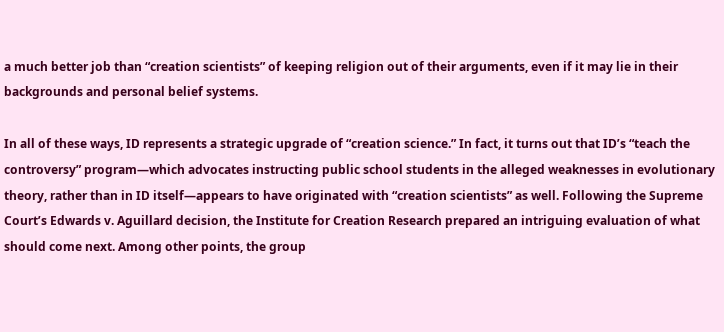a much better job than “creation scientists” of keeping religion out of their arguments, even if it may lie in their backgrounds and personal belief systems.

In all of these ways, ID represents a strategic upgrade of “creation science.” In fact, it turns out that ID’s “teach the controversy” program—which advocates instructing public school students in the alleged weaknesses in evolutionary theory, rather than in ID itself—appears to have originated with “creation scientists” as well. Following the Supreme Court’s Edwards v. Aguillard decision, the Institute for Creation Research prepared an intriguing evaluation of what should come next. Among other points, the group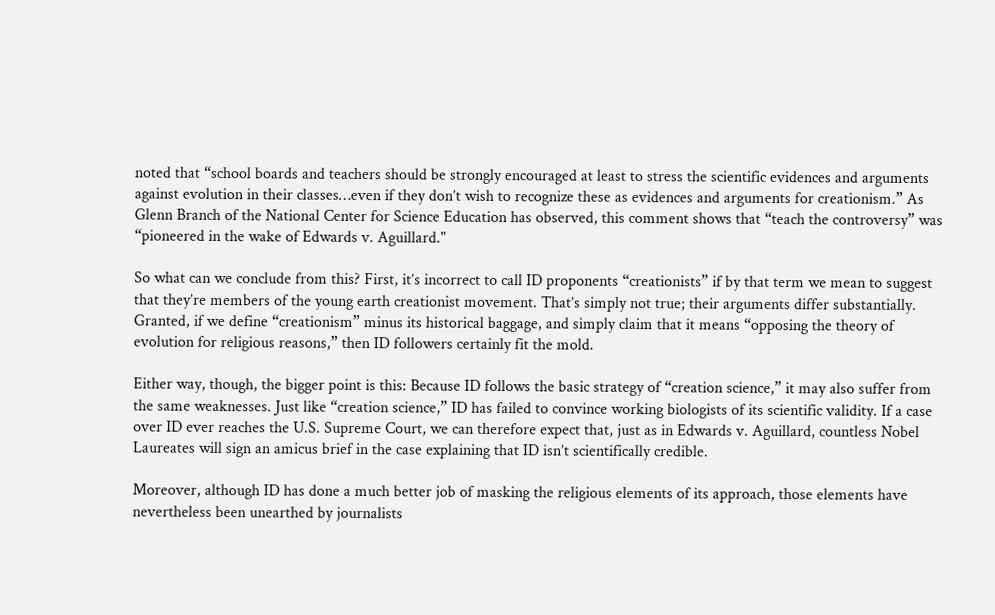noted that “school boards and teachers should be strongly encouraged at least to stress the scientific evidences and arguments against evolution in their classes…even if they don’t wish to recognize these as evidences and arguments for creationism.” As Glenn Branch of the National Center for Science Education has observed, this comment shows that “teach the controversy” was “pioneered in the wake of Edwards v. Aguillard."

So what can we conclude from this? First, it’s incorrect to call ID proponents “creationists” if by that term we mean to suggest that they’re members of the young earth creationist movement. That’s simply not true; their arguments differ substantially. Granted, if we define “creationism” minus its historical baggage, and simply claim that it means “opposing the theory of evolution for religious reasons,” then ID followers certainly fit the mold.

Either way, though, the bigger point is this: Because ID follows the basic strategy of “creation science,” it may also suffer from the same weaknesses. Just like “creation science,” ID has failed to convince working biologists of its scientific validity. If a case over ID ever reaches the U.S. Supreme Court, we can therefore expect that, just as in Edwards v. Aguillard, countless Nobel Laureates will sign an amicus brief in the case explaining that ID isn’t scientifically credible.

Moreover, although ID has done a much better job of masking the religious elements of its approach, those elements have nevertheless been unearthed by journalists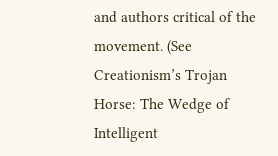and authors critical of the movement. (See Creationism’s Trojan Horse: The Wedge of Intelligent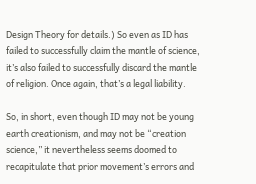Design Theory for details.) So even as ID has failed to successfully claim the mantle of science, it’s also failed to successfully discard the mantle of religion. Once again, that’s a legal liability.

So, in short, even though ID may not be young earth creationism, and may not be “creation science,” it nevertheless seems doomed to recapitulate that prior movement’s errors and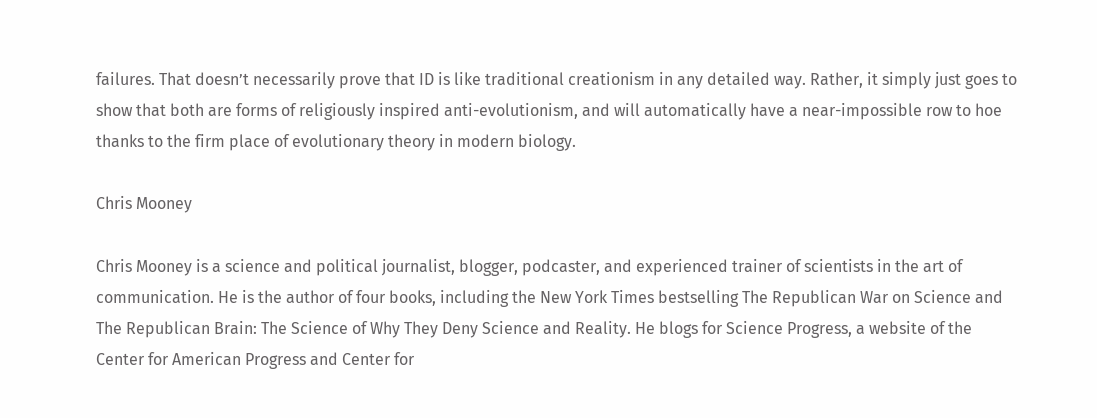failures. That doesn’t necessarily prove that ID is like traditional creationism in any detailed way. Rather, it simply just goes to show that both are forms of religiously inspired anti-evolutionism, and will automatically have a near-impossible row to hoe thanks to the firm place of evolutionary theory in modern biology.

Chris Mooney

Chris Mooney is a science and political journalist, blogger, podcaster, and experienced trainer of scientists in the art of communication. He is the author of four books, including the New York Times bestselling The Republican War on Science and The Republican Brain: The Science of Why They Deny Science and Reality. He blogs for Science Progress, a website of the Center for American Progress and Center for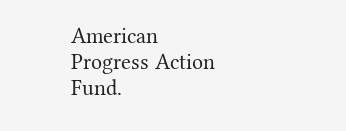American Progress Action Fund.